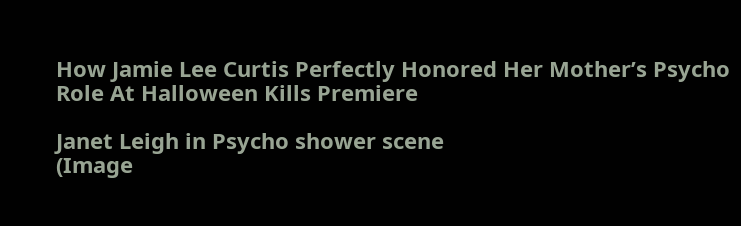How Jamie Lee Curtis Perfectly Honored Her Mother’s Psycho Role At Halloween Kills Premiere

Janet Leigh in Psycho shower scene
(Image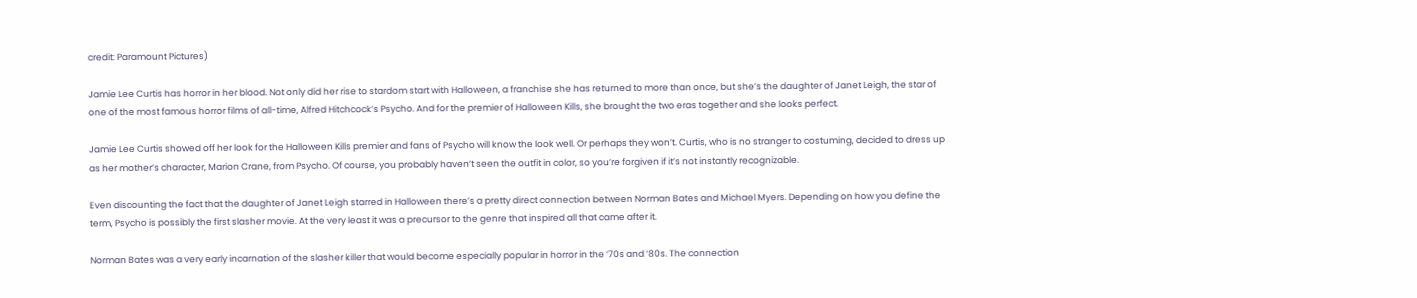credit: Paramount Pictures)

Jamie Lee Curtis has horror in her blood. Not only did her rise to stardom start with Halloween, a franchise she has returned to more than once, but she’s the daughter of Janet Leigh, the star of one of the most famous horror films of all-time, Alfred Hitchcock’s Psycho. And for the premier of Halloween Kills, she brought the two eras together and she looks perfect.

Jamie Lee Curtis showed off her look for the Halloween Kills premier and fans of Psycho will know the look well. Or perhaps they won’t. Curtis, who is no stranger to costuming, decided to dress up as her mother’s character, Marion Crane, from Psycho. Of course, you probably haven’t seen the outfit in color, so you’re forgiven if it’s not instantly recognizable.

Even discounting the fact that the daughter of Janet Leigh starred in Halloween there’s a pretty direct connection between Norman Bates and Michael Myers. Depending on how you define the term, Psycho is possibly the first slasher movie. At the very least it was a precursor to the genre that inspired all that came after it.

Norman Bates was a very early incarnation of the slasher killer that would become especially popular in horror in the ‘70s and ‘80s. The connection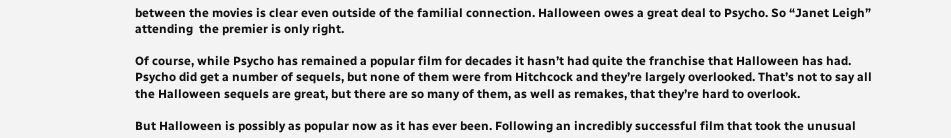between the movies is clear even outside of the familial connection. Halloween owes a great deal to Psycho. So “Janet Leigh” attending  the premier is only right.

Of course, while Psycho has remained a popular film for decades it hasn’t had quite the franchise that Halloween has had. Psycho did get a number of sequels, but none of them were from Hitchcock and they’re largely overlooked. That’s not to say all the Halloween sequels are great, but there are so many of them, as well as remakes, that they’re hard to overlook.

But Halloween is possibly as popular now as it has ever been. Following an incredibly successful film that took the unusual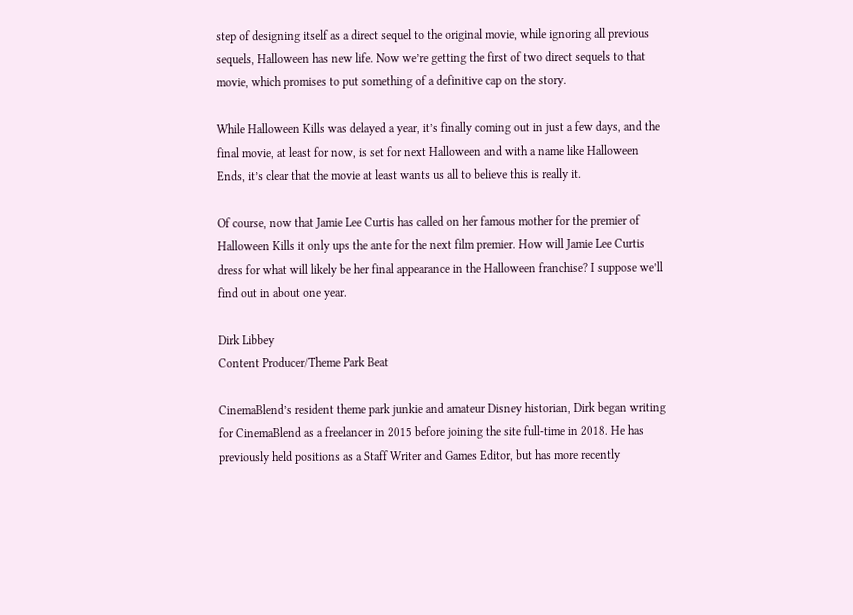step of designing itself as a direct sequel to the original movie, while ignoring all previous sequels, Halloween has new life. Now we’re getting the first of two direct sequels to that movie, which promises to put something of a definitive cap on the story.

While Halloween Kills was delayed a year, it’s finally coming out in just a few days, and the final movie, at least for now, is set for next Halloween and with a name like Halloween Ends, it’s clear that the movie at least wants us all to believe this is really it.

Of course, now that Jamie Lee Curtis has called on her famous mother for the premier of Halloween Kills it only ups the ante for the next film premier. How will Jamie Lee Curtis dress for what will likely be her final appearance in the Halloween franchise? I suppose we’ll find out in about one year.

Dirk Libbey
Content Producer/Theme Park Beat

CinemaBlend’s resident theme park junkie and amateur Disney historian, Dirk began writing for CinemaBlend as a freelancer in 2015 before joining the site full-time in 2018. He has previously held positions as a Staff Writer and Games Editor, but has more recently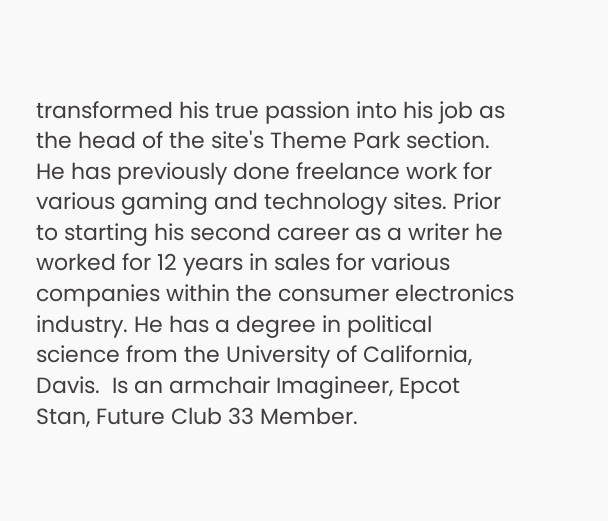transformed his true passion into his job as the head of the site's Theme Park section. He has previously done freelance work for various gaming and technology sites. Prior to starting his second career as a writer he worked for 12 years in sales for various companies within the consumer electronics industry. He has a degree in political science from the University of California, Davis.  Is an armchair Imagineer, Epcot Stan, Future Club 33 Member.